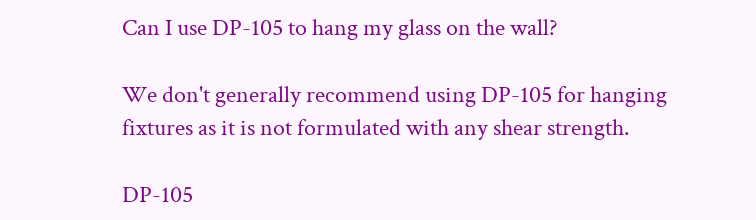Can I use DP-105 to hang my glass on the wall?

We don't generally recommend using DP-105 for hanging fixtures as it is not formulated with any shear strength.

DP-105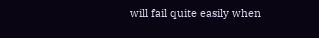will fail quite easily when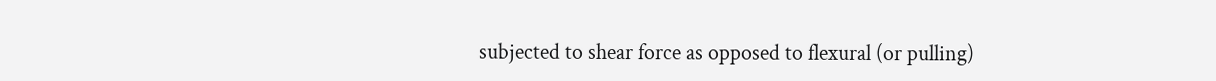subjected to shear force as opposed to flexural (or pulling)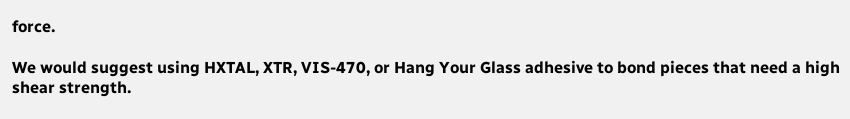force.

We would suggest using HXTAL, XTR, VIS-470, or Hang Your Glass adhesive to bond pieces that need a high shear strength.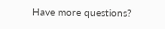Have more questions?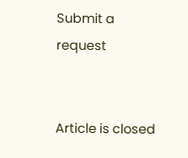Submit a request


Article is closed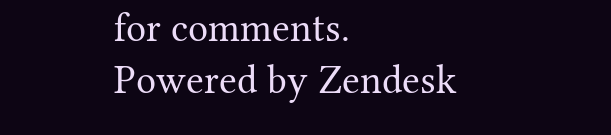for comments.
Powered by Zendesk